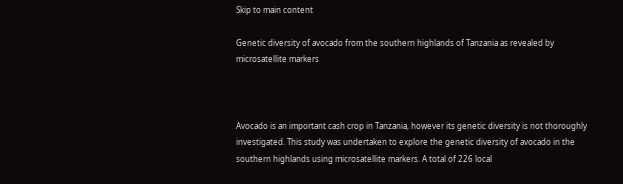Skip to main content

Genetic diversity of avocado from the southern highlands of Tanzania as revealed by microsatellite markers



Avocado is an important cash crop in Tanzania, however its genetic diversity is not thoroughly investigated. This study was undertaken to explore the genetic diversity of avocado in the southern highlands using microsatellite markers. A total of 226 local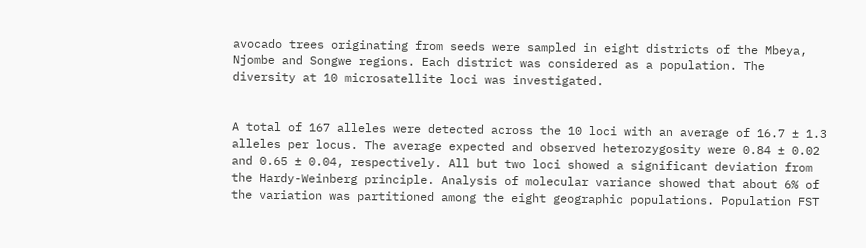avocado trees originating from seeds were sampled in eight districts of the Mbeya, Njombe and Songwe regions. Each district was considered as a population. The diversity at 10 microsatellite loci was investigated.


A total of 167 alleles were detected across the 10 loci with an average of 16.7 ± 1.3 alleles per locus. The average expected and observed heterozygosity were 0.84 ± 0.02 and 0.65 ± 0.04, respectively. All but two loci showed a significant deviation from the Hardy-Weinberg principle. Analysis of molecular variance showed that about 6% of the variation was partitioned among the eight geographic populations. Population FST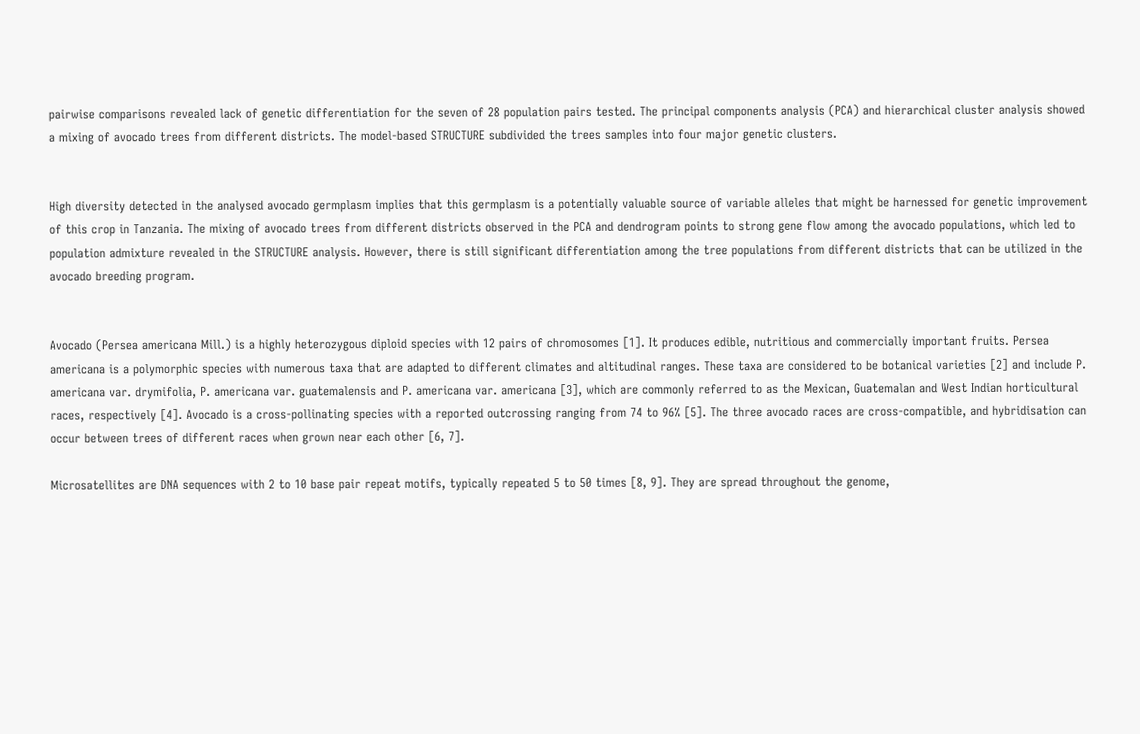pairwise comparisons revealed lack of genetic differentiation for the seven of 28 population pairs tested. The principal components analysis (PCA) and hierarchical cluster analysis showed a mixing of avocado trees from different districts. The model-based STRUCTURE subdivided the trees samples into four major genetic clusters.


High diversity detected in the analysed avocado germplasm implies that this germplasm is a potentially valuable source of variable alleles that might be harnessed for genetic improvement of this crop in Tanzania. The mixing of avocado trees from different districts observed in the PCA and dendrogram points to strong gene flow among the avocado populations, which led to population admixture revealed in the STRUCTURE analysis. However, there is still significant differentiation among the tree populations from different districts that can be utilized in the avocado breeding program.


Avocado (Persea americana Mill.) is a highly heterozygous diploid species with 12 pairs of chromosomes [1]. It produces edible, nutritious and commercially important fruits. Persea americana is a polymorphic species with numerous taxa that are adapted to different climates and altitudinal ranges. These taxa are considered to be botanical varieties [2] and include P. americana var. drymifolia, P. americana var. guatemalensis and P. americana var. americana [3], which are commonly referred to as the Mexican, Guatemalan and West Indian horticultural races, respectively [4]. Avocado is a cross-pollinating species with a reported outcrossing ranging from 74 to 96% [5]. The three avocado races are cross-compatible, and hybridisation can occur between trees of different races when grown near each other [6, 7].

Microsatellites are DNA sequences with 2 to 10 base pair repeat motifs, typically repeated 5 to 50 times [8, 9]. They are spread throughout the genome,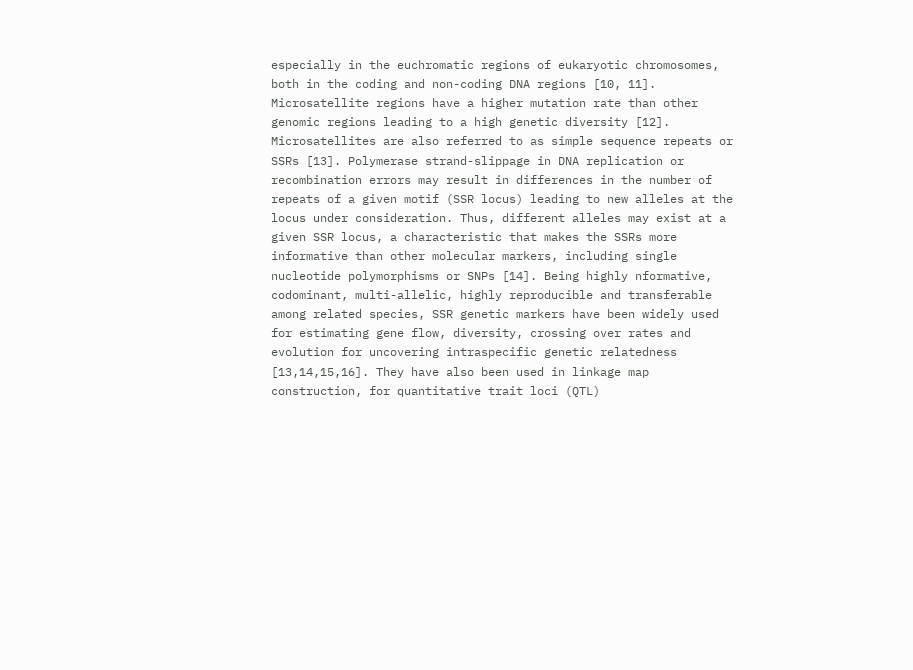especially in the euchromatic regions of eukaryotic chromosomes, both in the coding and non-coding DNA regions [10, 11]. Microsatellite regions have a higher mutation rate than other genomic regions leading to a high genetic diversity [12]. Microsatellites are also referred to as simple sequence repeats or SSRs [13]. Polymerase strand-slippage in DNA replication or recombination errors may result in differences in the number of repeats of a given motif (SSR locus) leading to new alleles at the locus under consideration. Thus, different alleles may exist at a given SSR locus, a characteristic that makes the SSRs more informative than other molecular markers, including single nucleotide polymorphisms or SNPs [14]. Being highly nformative, codominant, multi-allelic, highly reproducible and transferable among related species, SSR genetic markers have been widely used for estimating gene flow, diversity, crossing over rates and evolution for uncovering intraspecific genetic relatedness [13,14,15,16]. They have also been used in linkage map construction, for quantitative trait loci (QTL)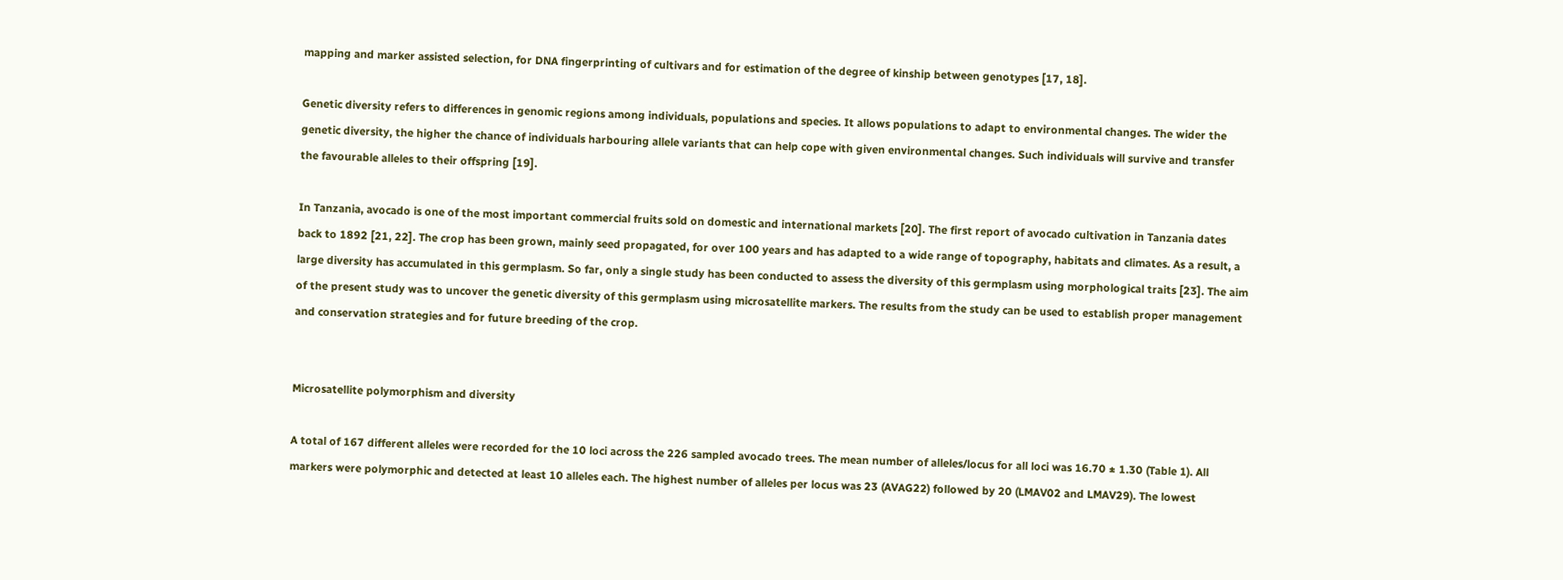mapping and marker assisted selection, for DNA fingerprinting of cultivars and for estimation of the degree of kinship between genotypes [17, 18].

Genetic diversity refers to differences in genomic regions among individuals, populations and species. It allows populations to adapt to environmental changes. The wider the genetic diversity, the higher the chance of individuals harbouring allele variants that can help cope with given environmental changes. Such individuals will survive and transfer the favourable alleles to their offspring [19].

In Tanzania, avocado is one of the most important commercial fruits sold on domestic and international markets [20]. The first report of avocado cultivation in Tanzania dates back to 1892 [21, 22]. The crop has been grown, mainly seed propagated, for over 100 years and has adapted to a wide range of topography, habitats and climates. As a result, a large diversity has accumulated in this germplasm. So far, only a single study has been conducted to assess the diversity of this germplasm using morphological traits [23]. The aim of the present study was to uncover the genetic diversity of this germplasm using microsatellite markers. The results from the study can be used to establish proper management and conservation strategies and for future breeding of the crop.


Microsatellite polymorphism and diversity

A total of 167 different alleles were recorded for the 10 loci across the 226 sampled avocado trees. The mean number of alleles/locus for all loci was 16.70 ± 1.30 (Table 1). All markers were polymorphic and detected at least 10 alleles each. The highest number of alleles per locus was 23 (AVAG22) followed by 20 (LMAV02 and LMAV29). The lowest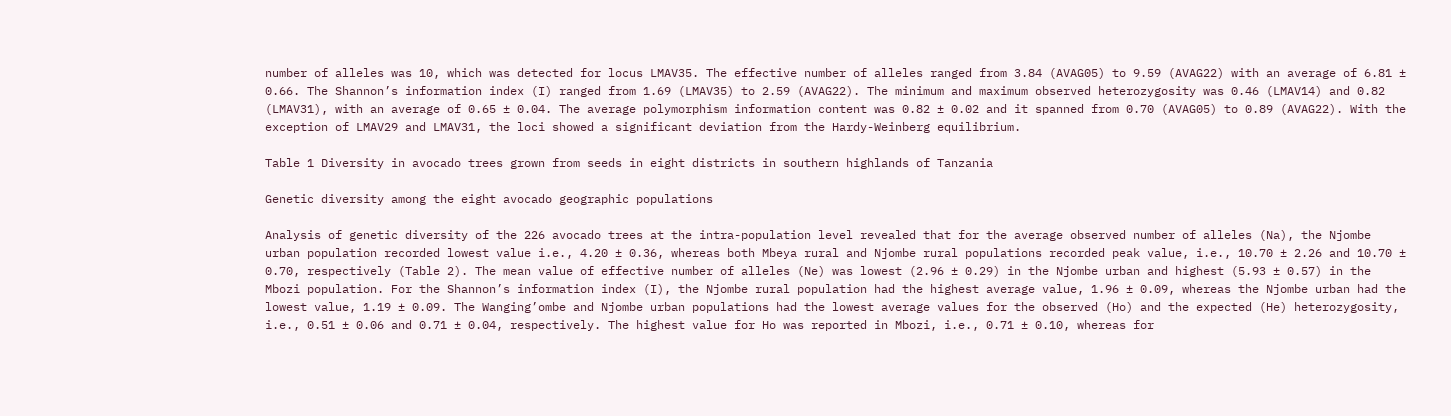number of alleles was 10, which was detected for locus LMAV35. The effective number of alleles ranged from 3.84 (AVAG05) to 9.59 (AVAG22) with an average of 6.81 ± 0.66. The Shannon’s information index (I) ranged from 1.69 (LMAV35) to 2.59 (AVAG22). The minimum and maximum observed heterozygosity was 0.46 (LMAV14) and 0.82 (LMAV31), with an average of 0.65 ± 0.04. The average polymorphism information content was 0.82 ± 0.02 and it spanned from 0.70 (AVAG05) to 0.89 (AVAG22). With the exception of LMAV29 and LMAV31, the loci showed a significant deviation from the Hardy-Weinberg equilibrium.

Table 1 Diversity in avocado trees grown from seeds in eight districts in southern highlands of Tanzania

Genetic diversity among the eight avocado geographic populations

Analysis of genetic diversity of the 226 avocado trees at the intra-population level revealed that for the average observed number of alleles (Na), the Njombe urban population recorded lowest value i.e., 4.20 ± 0.36, whereas both Mbeya rural and Njombe rural populations recorded peak value, i.e., 10.70 ± 2.26 and 10.70 ± 0.70, respectively (Table 2). The mean value of effective number of alleles (Ne) was lowest (2.96 ± 0.29) in the Njombe urban and highest (5.93 ± 0.57) in the Mbozi population. For the Shannon’s information index (I), the Njombe rural population had the highest average value, 1.96 ± 0.09, whereas the Njombe urban had the lowest value, 1.19 ± 0.09. The Wanging’ombe and Njombe urban populations had the lowest average values for the observed (Ho) and the expected (He) heterozygosity, i.e., 0.51 ± 0.06 and 0.71 ± 0.04, respectively. The highest value for Ho was reported in Mbozi, i.e., 0.71 ± 0.10, whereas for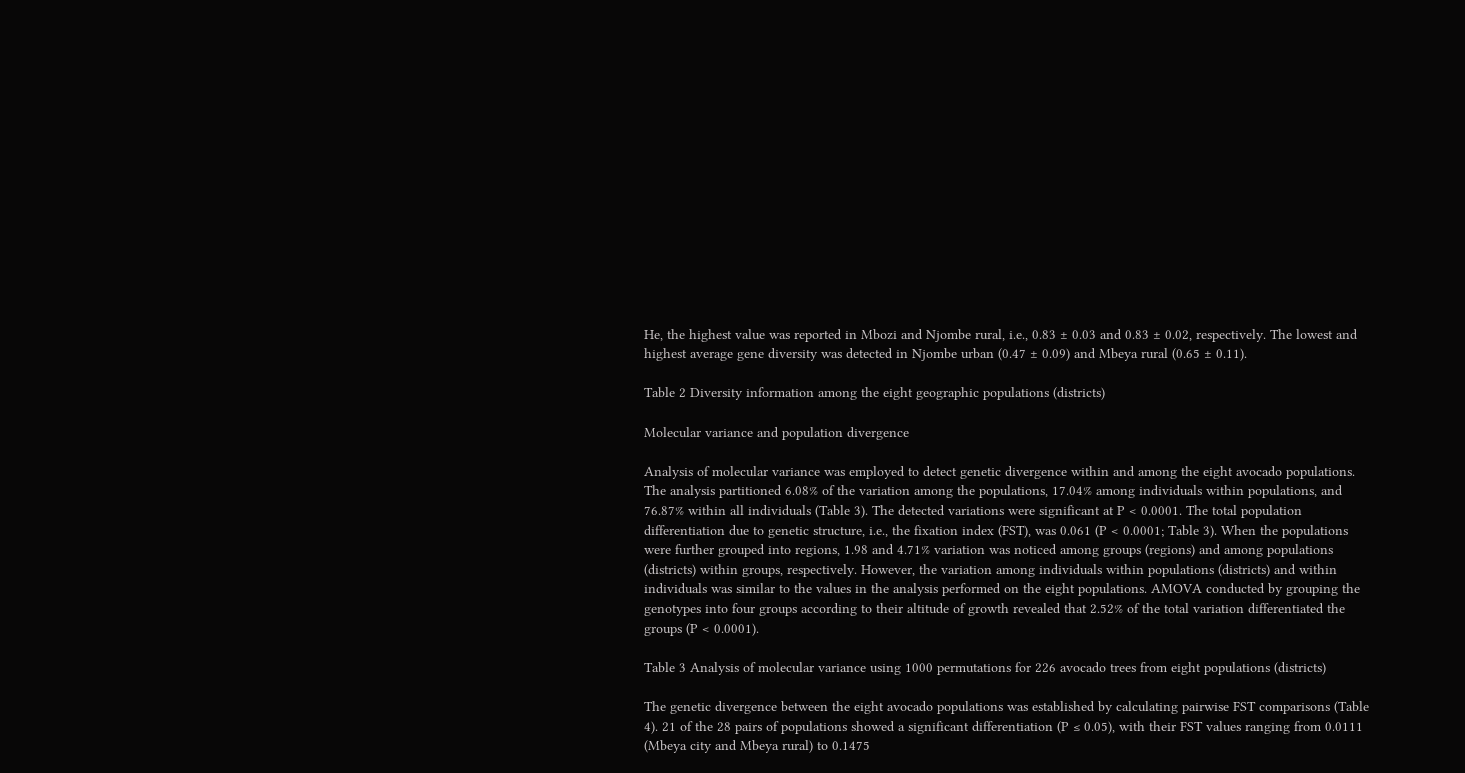He, the highest value was reported in Mbozi and Njombe rural, i.e., 0.83 ± 0.03 and 0.83 ± 0.02, respectively. The lowest and highest average gene diversity was detected in Njombe urban (0.47 ± 0.09) and Mbeya rural (0.65 ± 0.11).

Table 2 Diversity information among the eight geographic populations (districts)

Molecular variance and population divergence

Analysis of molecular variance was employed to detect genetic divergence within and among the eight avocado populations. The analysis partitioned 6.08% of the variation among the populations, 17.04% among individuals within populations, and 76.87% within all individuals (Table 3). The detected variations were significant at P < 0.0001. The total population differentiation due to genetic structure, i.e., the fixation index (FST), was 0.061 (P < 0.0001; Table 3). When the populations were further grouped into regions, 1.98 and 4.71% variation was noticed among groups (regions) and among populations (districts) within groups, respectively. However, the variation among individuals within populations (districts) and within individuals was similar to the values in the analysis performed on the eight populations. AMOVA conducted by grouping the genotypes into four groups according to their altitude of growth revealed that 2.52% of the total variation differentiated the groups (P < 0.0001).

Table 3 Analysis of molecular variance using 1000 permutations for 226 avocado trees from eight populations (districts)

The genetic divergence between the eight avocado populations was established by calculating pairwise FST comparisons (Table 4). 21 of the 28 pairs of populations showed a significant differentiation (P ≤ 0.05), with their FST values ranging from 0.0111 (Mbeya city and Mbeya rural) to 0.1475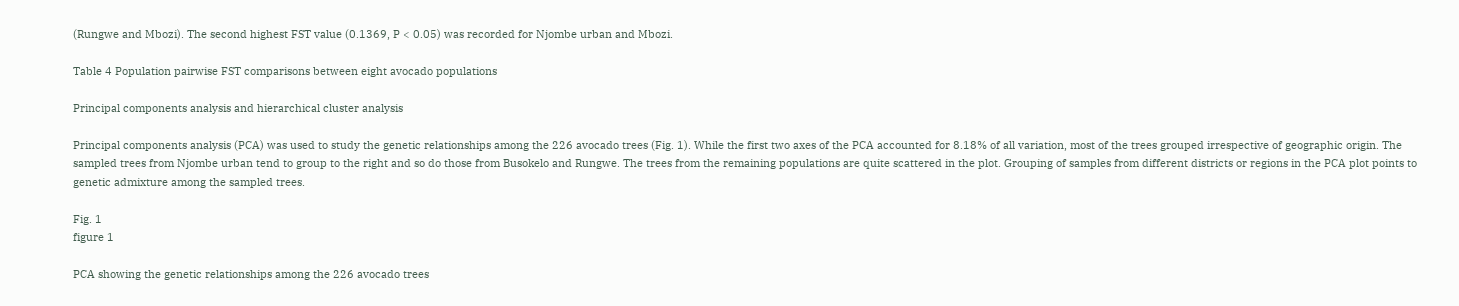(Rungwe and Mbozi). The second highest FST value (0.1369, P < 0.05) was recorded for Njombe urban and Mbozi.

Table 4 Population pairwise FST comparisons between eight avocado populations

Principal components analysis and hierarchical cluster analysis

Principal components analysis (PCA) was used to study the genetic relationships among the 226 avocado trees (Fig. 1). While the first two axes of the PCA accounted for 8.18% of all variation, most of the trees grouped irrespective of geographic origin. The sampled trees from Njombe urban tend to group to the right and so do those from Busokelo and Rungwe. The trees from the remaining populations are quite scattered in the plot. Grouping of samples from different districts or regions in the PCA plot points to genetic admixture among the sampled trees.

Fig. 1
figure 1

PCA showing the genetic relationships among the 226 avocado trees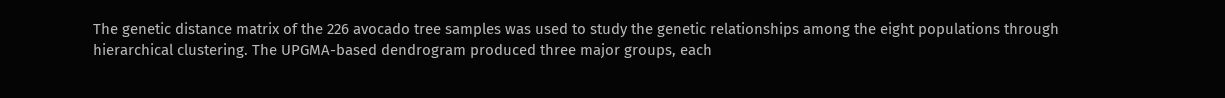The genetic distance matrix of the 226 avocado tree samples was used to study the genetic relationships among the eight populations through hierarchical clustering. The UPGMA-based dendrogram produced three major groups, each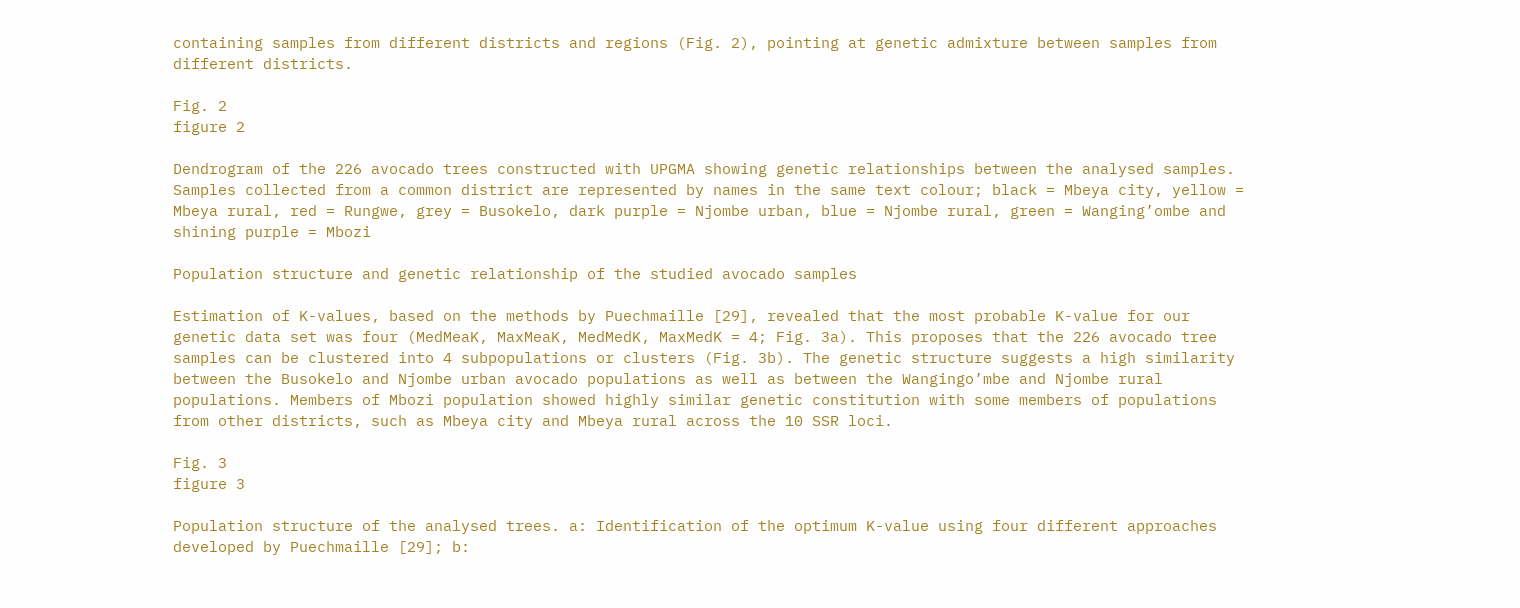containing samples from different districts and regions (Fig. 2), pointing at genetic admixture between samples from different districts.

Fig. 2
figure 2

Dendrogram of the 226 avocado trees constructed with UPGMA showing genetic relationships between the analysed samples. Samples collected from a common district are represented by names in the same text colour; black = Mbeya city, yellow = Mbeya rural, red = Rungwe, grey = Busokelo, dark purple = Njombe urban, blue = Njombe rural, green = Wanging’ombe and shining purple = Mbozi

Population structure and genetic relationship of the studied avocado samples

Estimation of K-values, based on the methods by Puechmaille [29], revealed that the most probable K-value for our genetic data set was four (MedMeaK, MaxMeaK, MedMedK, MaxMedK = 4; Fig. 3a). This proposes that the 226 avocado tree samples can be clustered into 4 subpopulations or clusters (Fig. 3b). The genetic structure suggests a high similarity between the Busokelo and Njombe urban avocado populations as well as between the Wangingo’mbe and Njombe rural populations. Members of Mbozi population showed highly similar genetic constitution with some members of populations from other districts, such as Mbeya city and Mbeya rural across the 10 SSR loci.

Fig. 3
figure 3

Population structure of the analysed trees. a: Identification of the optimum K-value using four different approaches developed by Puechmaille [29]; b: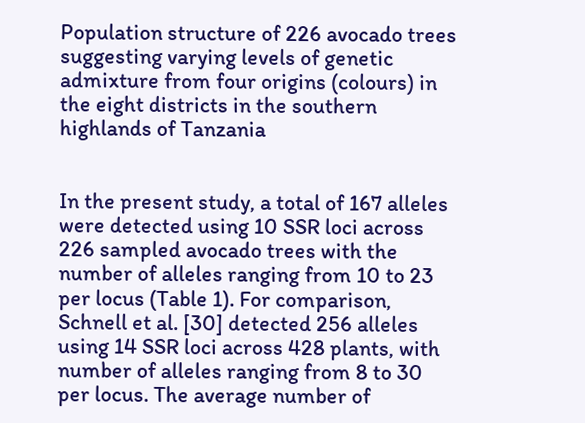Population structure of 226 avocado trees suggesting varying levels of genetic admixture from four origins (colours) in the eight districts in the southern highlands of Tanzania


In the present study, a total of 167 alleles were detected using 10 SSR loci across 226 sampled avocado trees with the number of alleles ranging from 10 to 23 per locus (Table 1). For comparison, Schnell et al. [30] detected 256 alleles using 14 SSR loci across 428 plants, with number of alleles ranging from 8 to 30 per locus. The average number of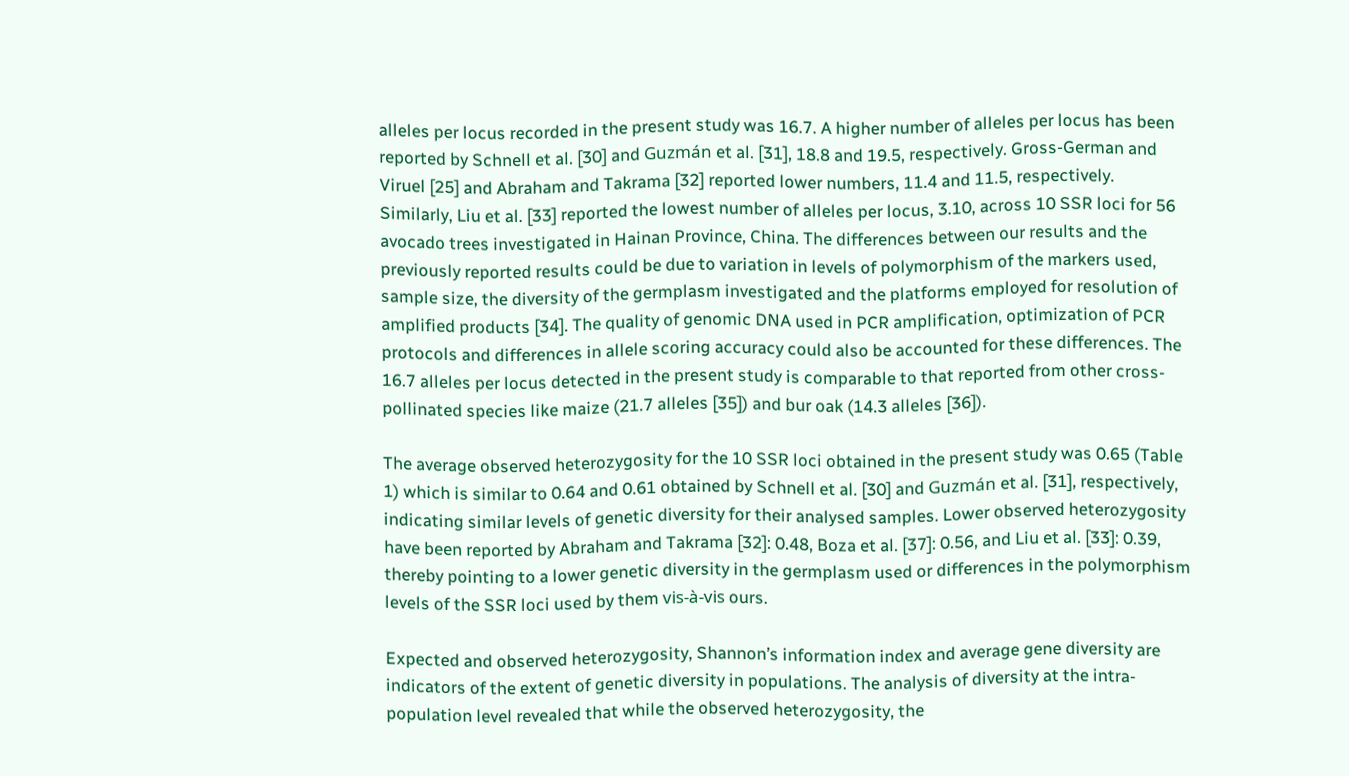alleles per locus recorded in the present study was 16.7. A higher number of alleles per locus has been reported by Schnell et al. [30] and Guzmán et al. [31], 18.8 and 19.5, respectively. Gross-German and Viruel [25] and Abraham and Takrama [32] reported lower numbers, 11.4 and 11.5, respectively. Similarly, Liu et al. [33] reported the lowest number of alleles per locus, 3.10, across 10 SSR loci for 56 avocado trees investigated in Hainan Province, China. The differences between our results and the previously reported results could be due to variation in levels of polymorphism of the markers used, sample size, the diversity of the germplasm investigated and the platforms employed for resolution of amplified products [34]. The quality of genomic DNA used in PCR amplification, optimization of PCR protocols and differences in allele scoring accuracy could also be accounted for these differences. The 16.7 alleles per locus detected in the present study is comparable to that reported from other cross-pollinated species like maize (21.7 alleles [35]) and bur oak (14.3 alleles [36]).

The average observed heterozygosity for the 10 SSR loci obtained in the present study was 0.65 (Table 1) which is similar to 0.64 and 0.61 obtained by Schnell et al. [30] and Guzmán et al. [31], respectively, indicating similar levels of genetic diversity for their analysed samples. Lower observed heterozygosity have been reported by Abraham and Takrama [32]: 0.48, Boza et al. [37]: 0.56, and Liu et al. [33]: 0.39, thereby pointing to a lower genetic diversity in the germplasm used or differences in the polymorphism levels of the SSR loci used by them vis-à-vis ours.

Expected and observed heterozygosity, Shannon’s information index and average gene diversity are indicators of the extent of genetic diversity in populations. The analysis of diversity at the intra-population level revealed that while the observed heterozygosity, the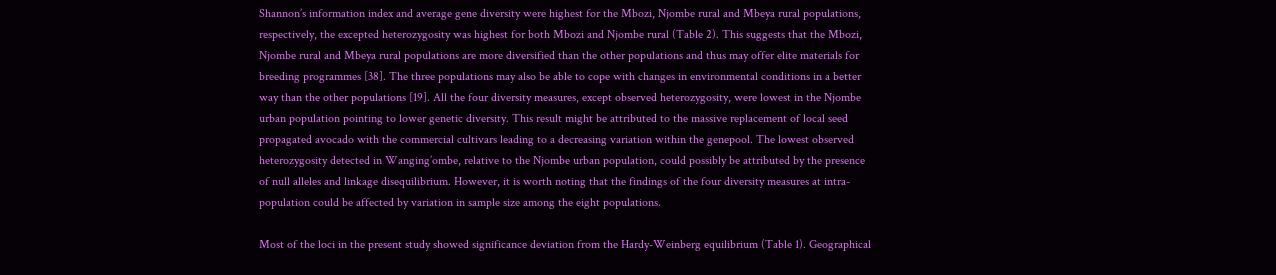Shannon’s information index and average gene diversity were highest for the Mbozi, Njombe rural and Mbeya rural populations, respectively, the excepted heterozygosity was highest for both Mbozi and Njombe rural (Table 2). This suggests that the Mbozi, Njombe rural and Mbeya rural populations are more diversified than the other populations and thus may offer elite materials for breeding programmes [38]. The three populations may also be able to cope with changes in environmental conditions in a better way than the other populations [19]. All the four diversity measures, except observed heterozygosity, were lowest in the Njombe urban population pointing to lower genetic diversity. This result might be attributed to the massive replacement of local seed propagated avocado with the commercial cultivars leading to a decreasing variation within the genepool. The lowest observed heterozygosity detected in Wanging’ombe, relative to the Njombe urban population, could possibly be attributed by the presence of null alleles and linkage disequilibrium. However, it is worth noting that the findings of the four diversity measures at intra-population could be affected by variation in sample size among the eight populations.

Most of the loci in the present study showed significance deviation from the Hardy-Weinberg equilibrium (Table 1). Geographical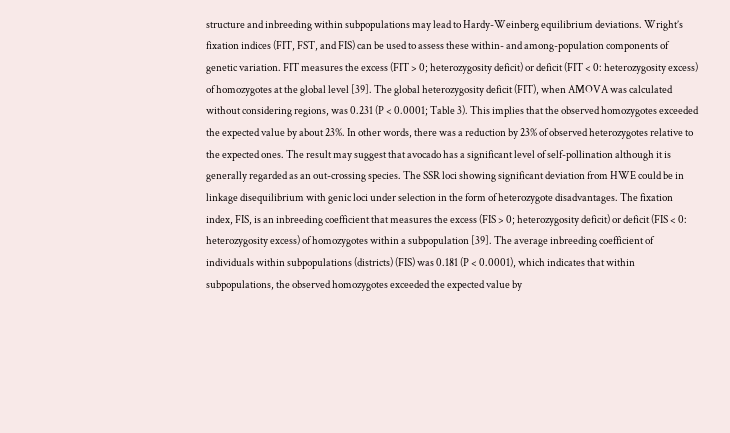structure and inbreeding within subpopulations may lead to Hardy-Weinberg equilibrium deviations. Wright’s fixation indices (FIT, FST, and FIS) can be used to assess these within- and among-population components of genetic variation. FIT measures the excess (FIT > 0; heterozygosity deficit) or deficit (FIT < 0: heterozygosity excess) of homozygotes at the global level [39]. The global heterozygosity deficit (FIT), when AMOVA was calculated without considering regions, was 0.231 (P < 0.0001; Table 3). This implies that the observed homozygotes exceeded the expected value by about 23%. In other words, there was a reduction by 23% of observed heterozygotes relative to the expected ones. The result may suggest that avocado has a significant level of self-pollination although it is generally regarded as an out-crossing species. The SSR loci showing significant deviation from HWE could be in linkage disequilibrium with genic loci under selection in the form of heterozygote disadvantages. The fixation index, FIS, is an inbreeding coefficient that measures the excess (FIS > 0; heterozygosity deficit) or deficit (FIS < 0: heterozygosity excess) of homozygotes within a subpopulation [39]. The average inbreeding coefficient of individuals within subpopulations (districts) (FIS) was 0.181 (P < 0.0001), which indicates that within subpopulations, the observed homozygotes exceeded the expected value by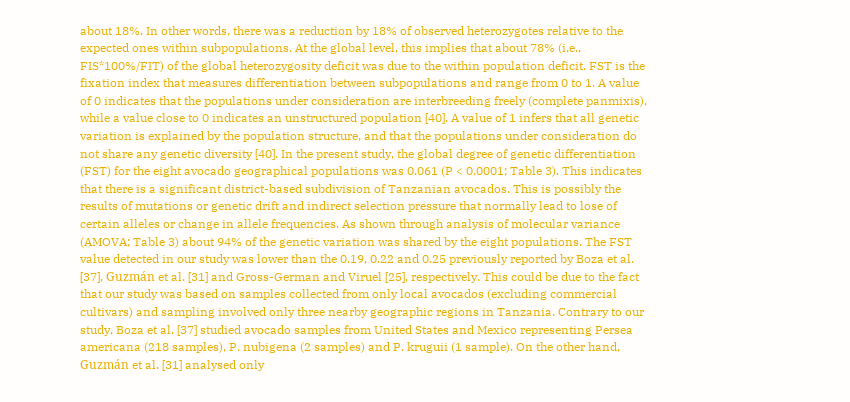about 18%. In other words, there was a reduction by 18% of observed heterozygotes relative to the expected ones within subpopulations. At the global level, this implies that about 78% (i.e., FIS*100%/FIT) of the global heterozygosity deficit was due to the within population deficit. FST is the fixation index that measures differentiation between subpopulations and range from 0 to 1. A value of 0 indicates that the populations under consideration are interbreeding freely (complete panmixis), while a value close to 0 indicates an unstructured population [40]. A value of 1 infers that all genetic variation is explained by the population structure, and that the populations under consideration do not share any genetic diversity [40]. In the present study, the global degree of genetic differentiation (FST) for the eight avocado geographical populations was 0.061 (P < 0.0001; Table 3). This indicates that there is a significant district-based subdivision of Tanzanian avocados. This is possibly the results of mutations or genetic drift and indirect selection pressure that normally lead to lose of certain alleles or change in allele frequencies. As shown through analysis of molecular variance (AMOVA; Table 3) about 94% of the genetic variation was shared by the eight populations. The FST value detected in our study was lower than the 0.19, 0.22 and 0.25 previously reported by Boza et al. [37], Guzmán et al. [31] and Gross-German and Viruel [25], respectively. This could be due to the fact that our study was based on samples collected from only local avocados (excluding commercial cultivars) and sampling involved only three nearby geographic regions in Tanzania. Contrary to our study, Boza et al. [37] studied avocado samples from United States and Mexico representing Persea americana (218 samples), P. nubigena (2 samples) and P. kruguii (1 sample). On the other hand, Guzmán et al. [31] analysed only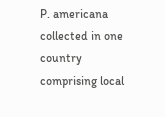P. americana collected in one country comprising local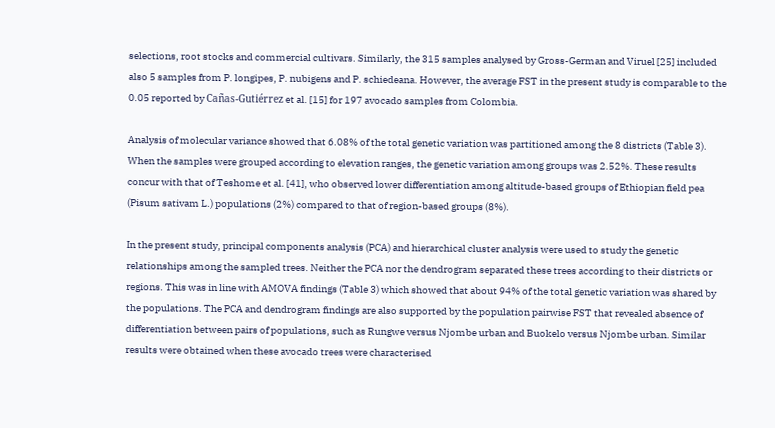selections, root stocks and commercial cultivars. Similarly, the 315 samples analysed by Gross-German and Viruel [25] included also 5 samples from P. longipes, P. nubigens and P. schiedeana. However, the average FST in the present study is comparable to the 0.05 reported by Cañas-Gutiérrez et al. [15] for 197 avocado samples from Colombia.

Analysis of molecular variance showed that 6.08% of the total genetic variation was partitioned among the 8 districts (Table 3). When the samples were grouped according to elevation ranges, the genetic variation among groups was 2.52%. These results concur with that of Teshome et al. [41], who observed lower differentiation among altitude-based groups of Ethiopian field pea (Pisum sativam L.) populations (2%) compared to that of region-based groups (8%).

In the present study, principal components analysis (PCA) and hierarchical cluster analysis were used to study the genetic relationships among the sampled trees. Neither the PCA nor the dendrogram separated these trees according to their districts or regions. This was in line with AMOVA findings (Table 3) which showed that about 94% of the total genetic variation was shared by the populations. The PCA and dendrogram findings are also supported by the population pairwise FST that revealed absence of differentiation between pairs of populations, such as Rungwe versus Njombe urban and Buokelo versus Njombe urban. Similar results were obtained when these avocado trees were characterised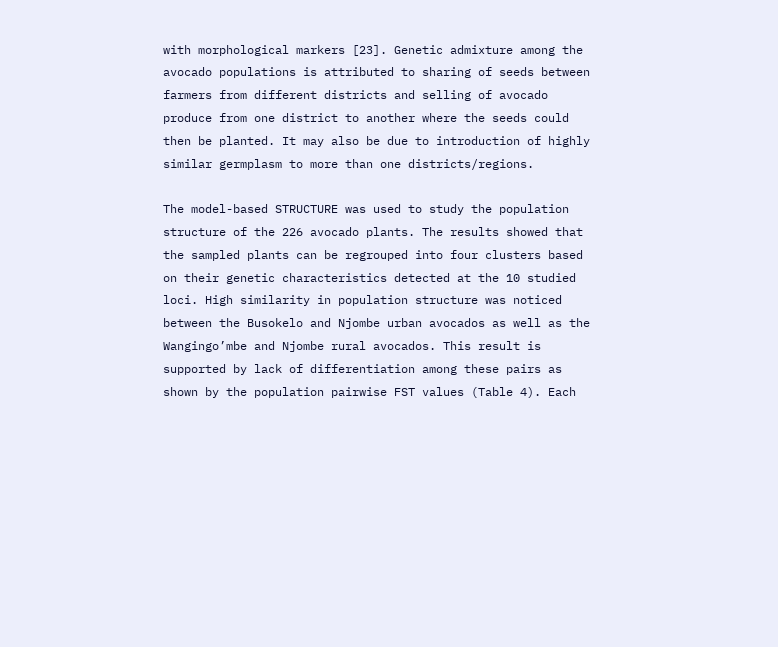with morphological markers [23]. Genetic admixture among the avocado populations is attributed to sharing of seeds between farmers from different districts and selling of avocado produce from one district to another where the seeds could then be planted. It may also be due to introduction of highly similar germplasm to more than one districts/regions.

The model-based STRUCTURE was used to study the population structure of the 226 avocado plants. The results showed that the sampled plants can be regrouped into four clusters based on their genetic characteristics detected at the 10 studied loci. High similarity in population structure was noticed between the Busokelo and Njombe urban avocados as well as the Wangingo’mbe and Njombe rural avocados. This result is supported by lack of differentiation among these pairs as shown by the population pairwise FST values (Table 4). Each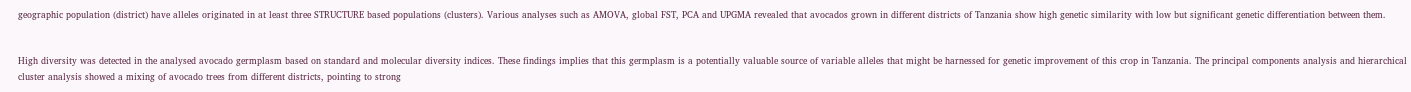geographic population (district) have alleles originated in at least three STRUCTURE based populations (clusters). Various analyses such as AMOVA, global FST, PCA and UPGMA revealed that avocados grown in different districts of Tanzania show high genetic similarity with low but significant genetic differentiation between them.


High diversity was detected in the analysed avocado germplasm based on standard and molecular diversity indices. These findings implies that this germplasm is a potentially valuable source of variable alleles that might be harnessed for genetic improvement of this crop in Tanzania. The principal components analysis and hierarchical cluster analysis showed a mixing of avocado trees from different districts, pointing to strong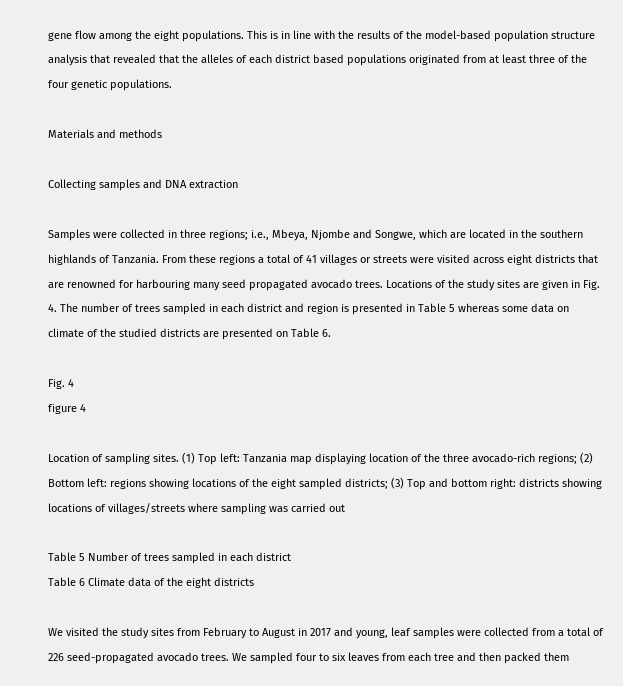gene flow among the eight populations. This is in line with the results of the model-based population structure analysis that revealed that the alleles of each district based populations originated from at least three of the four genetic populations.

Materials and methods

Collecting samples and DNA extraction

Samples were collected in three regions; i.e., Mbeya, Njombe and Songwe, which are located in the southern highlands of Tanzania. From these regions a total of 41 villages or streets were visited across eight districts that are renowned for harbouring many seed propagated avocado trees. Locations of the study sites are given in Fig. 4. The number of trees sampled in each district and region is presented in Table 5 whereas some data on climate of the studied districts are presented on Table 6.

Fig. 4
figure 4

Location of sampling sites. (1) Top left: Tanzania map displaying location of the three avocado-rich regions; (2) Bottom left: regions showing locations of the eight sampled districts; (3) Top and bottom right: districts showing locations of villages/streets where sampling was carried out

Table 5 Number of trees sampled in each district
Table 6 Climate data of the eight districts

We visited the study sites from February to August in 2017 and young, leaf samples were collected from a total of 226 seed-propagated avocado trees. We sampled four to six leaves from each tree and then packed them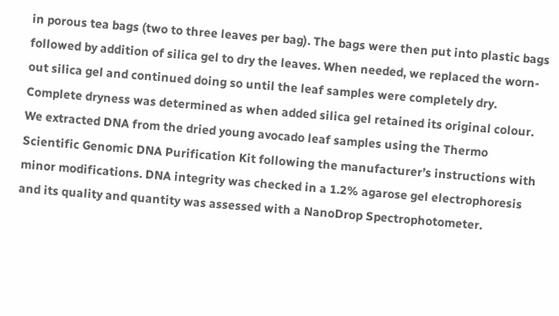in porous tea bags (two to three leaves per bag). The bags were then put into plastic bags followed by addition of silica gel to dry the leaves. When needed, we replaced the worn-out silica gel and continued doing so until the leaf samples were completely dry. Complete dryness was determined as when added silica gel retained its original colour. We extracted DNA from the dried young avocado leaf samples using the Thermo Scientific Genomic DNA Purification Kit following the manufacturer’s instructions with minor modifications. DNA integrity was checked in a 1.2% agarose gel electrophoresis and its quality and quantity was assessed with a NanoDrop Spectrophotometer.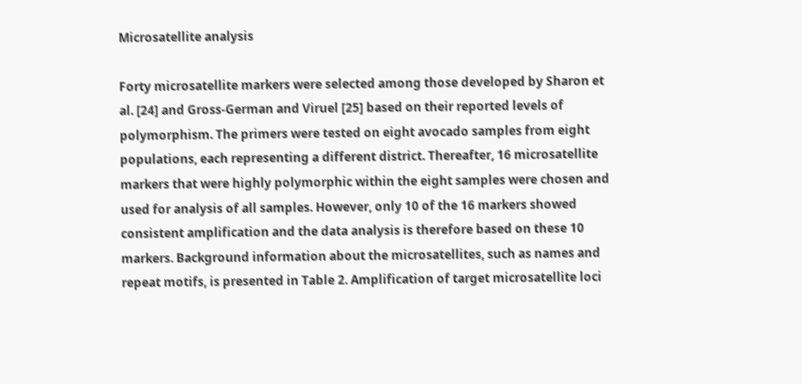Microsatellite analysis

Forty microsatellite markers were selected among those developed by Sharon et al. [24] and Gross-German and Viruel [25] based on their reported levels of polymorphism. The primers were tested on eight avocado samples from eight populations, each representing a different district. Thereafter, 16 microsatellite markers that were highly polymorphic within the eight samples were chosen and used for analysis of all samples. However, only 10 of the 16 markers showed consistent amplification and the data analysis is therefore based on these 10 markers. Background information about the microsatellites, such as names and repeat motifs, is presented in Table 2. Amplification of target microsatellite loci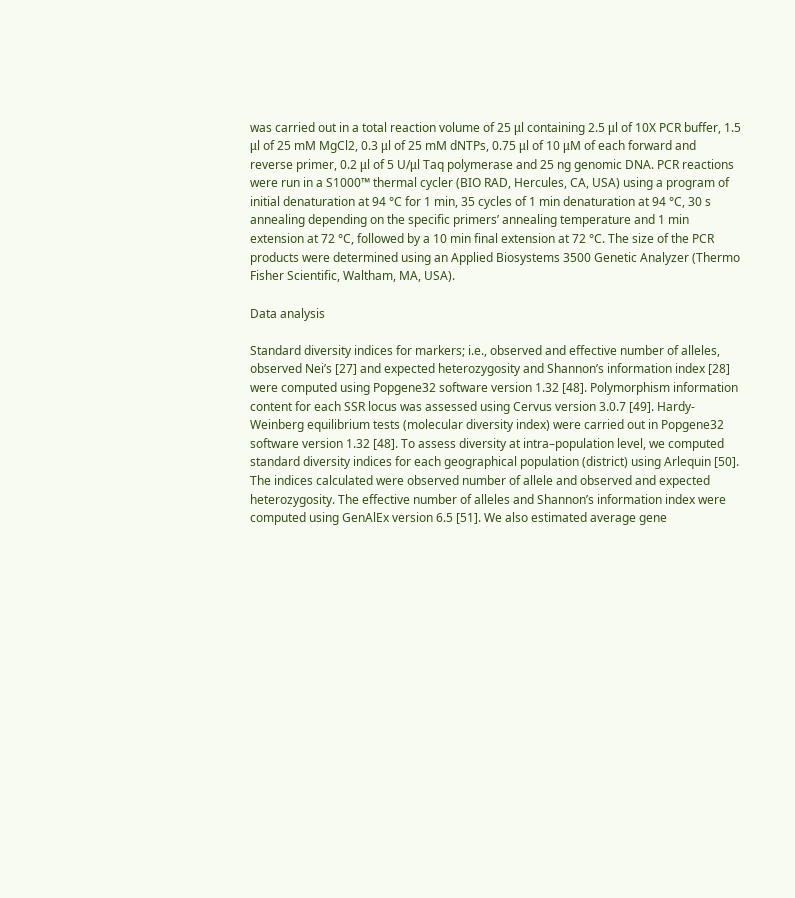was carried out in a total reaction volume of 25 μl containing 2.5 μl of 10X PCR buffer, 1.5 μl of 25 mM MgCl2, 0.3 μl of 25 mM dNTPs, 0.75 μl of 10 μM of each forward and reverse primer, 0.2 μl of 5 U/μl Taq polymerase and 25 ng genomic DNA. PCR reactions were run in a S1000™ thermal cycler (BIO RAD, Hercules, CA, USA) using a program of initial denaturation at 94 °C for 1 min, 35 cycles of 1 min denaturation at 94 °C, 30 s annealing depending on the specific primers’ annealing temperature and 1 min extension at 72 °C, followed by a 10 min final extension at 72 °C. The size of the PCR products were determined using an Applied Biosystems 3500 Genetic Analyzer (Thermo Fisher Scientific, Waltham, MA, USA).

Data analysis

Standard diversity indices for markers; i.e., observed and effective number of alleles, observed Nei’s [27] and expected heterozygosity and Shannon’s information index [28] were computed using Popgene32 software version 1.32 [48]. Polymorphism information content for each SSR locus was assessed using Cervus version 3.0.7 [49]. Hardy-Weinberg equilibrium tests (molecular diversity index) were carried out in Popgene32 software version 1.32 [48]. To assess diversity at intra–population level, we computed standard diversity indices for each geographical population (district) using Arlequin [50]. The indices calculated were observed number of allele and observed and expected heterozygosity. The effective number of alleles and Shannon’s information index were computed using GenAlEx version 6.5 [51]. We also estimated average gene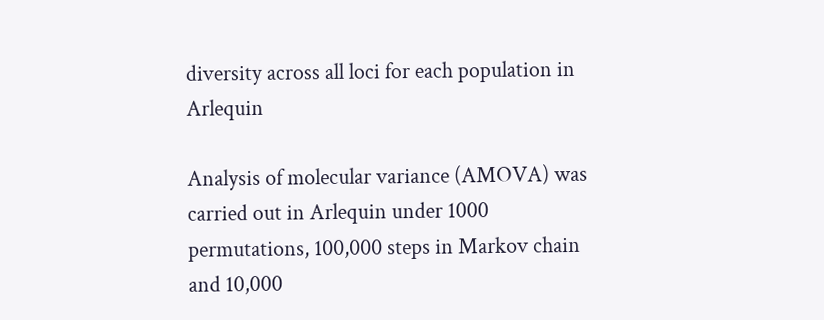diversity across all loci for each population in Arlequin

Analysis of molecular variance (AMOVA) was carried out in Arlequin under 1000 permutations, 100,000 steps in Markov chain and 10,000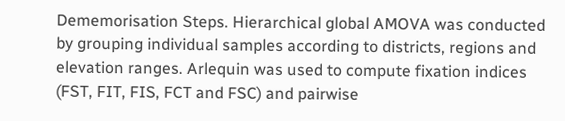Dememorisation Steps. Hierarchical global AMOVA was conducted by grouping individual samples according to districts, regions and elevation ranges. Arlequin was used to compute fixation indices (FST, FIT, FIS, FCT and FSC) and pairwise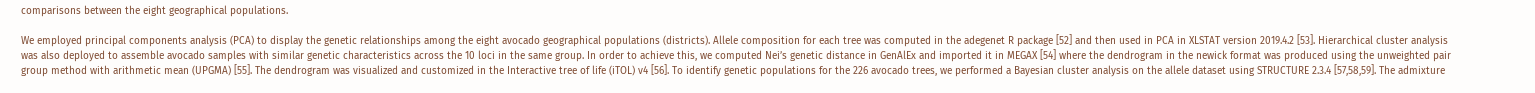comparisons between the eight geographical populations.

We employed principal components analysis (PCA) to display the genetic relationships among the eight avocado geographical populations (districts). Allele composition for each tree was computed in the adegenet R package [52] and then used in PCA in XLSTAT version 2019.4.2 [53]. Hierarchical cluster analysis was also deployed to assemble avocado samples with similar genetic characteristics across the 10 loci in the same group. In order to achieve this, we computed Nei’s genetic distance in GenAlEx and imported it in MEGAX [54] where the dendrogram in the newick format was produced using the unweighted pair group method with arithmetic mean (UPGMA) [55]. The dendrogram was visualized and customized in the Interactive tree of life (iTOL) v4 [56]. To identify genetic populations for the 226 avocado trees, we performed a Bayesian cluster analysis on the allele dataset using STRUCTURE 2.3.4 [57,58,59]. The admixture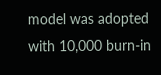model was adopted with 10,000 burn-in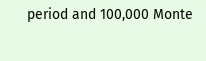period and 100,000 Monte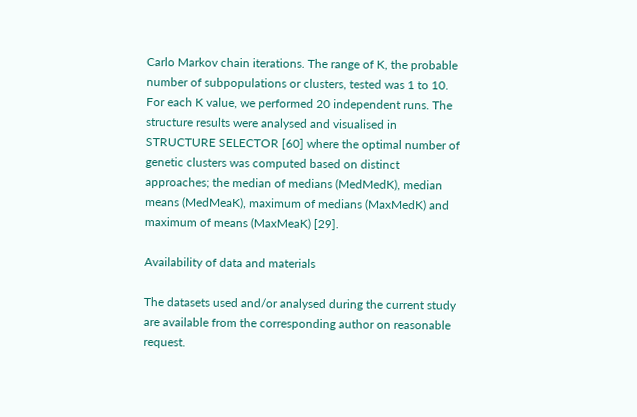Carlo Markov chain iterations. The range of K, the probable number of subpopulations or clusters, tested was 1 to 10. For each K value, we performed 20 independent runs. The structure results were analysed and visualised in STRUCTURE SELECTOR [60] where the optimal number of genetic clusters was computed based on distinct approaches; the median of medians (MedMedK), median means (MedMeaK), maximum of medians (MaxMedK) and maximum of means (MaxMeaK) [29].

Availability of data and materials

The datasets used and/or analysed during the current study are available from the corresponding author on reasonable request.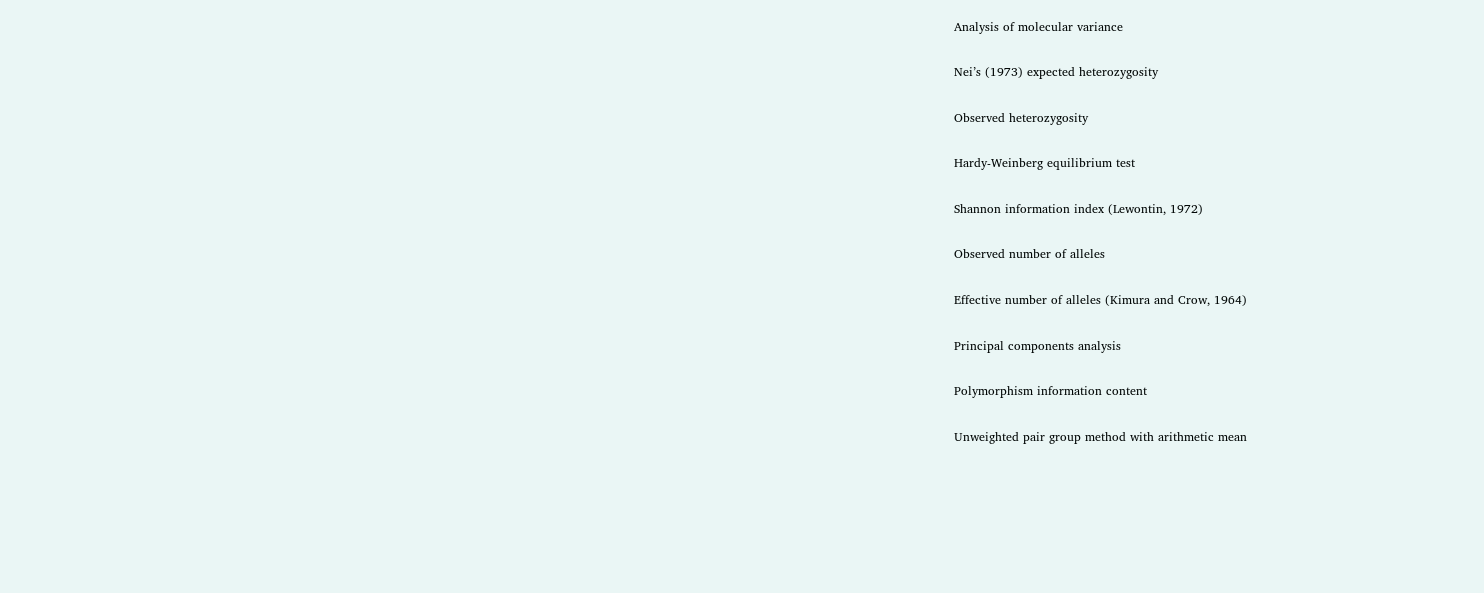Analysis of molecular variance


Nei’s (1973) expected heterozygosity


Observed heterozygosity


Hardy-Weinberg equilibrium test


Shannon information index (Lewontin, 1972)


Observed number of alleles


Effective number of alleles (Kimura and Crow, 1964)


Principal components analysis


Polymorphism information content


Unweighted pair group method with arithmetic mean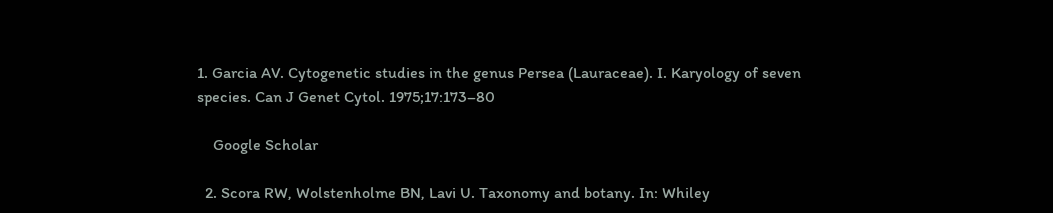1. Garcia AV. Cytogenetic studies in the genus Persea (Lauraceae). I. Karyology of seven species. Can J Genet Cytol. 1975;17:173–80

    Google Scholar

  2. Scora RW, Wolstenholme BN, Lavi U. Taxonomy and botany. In: Whiley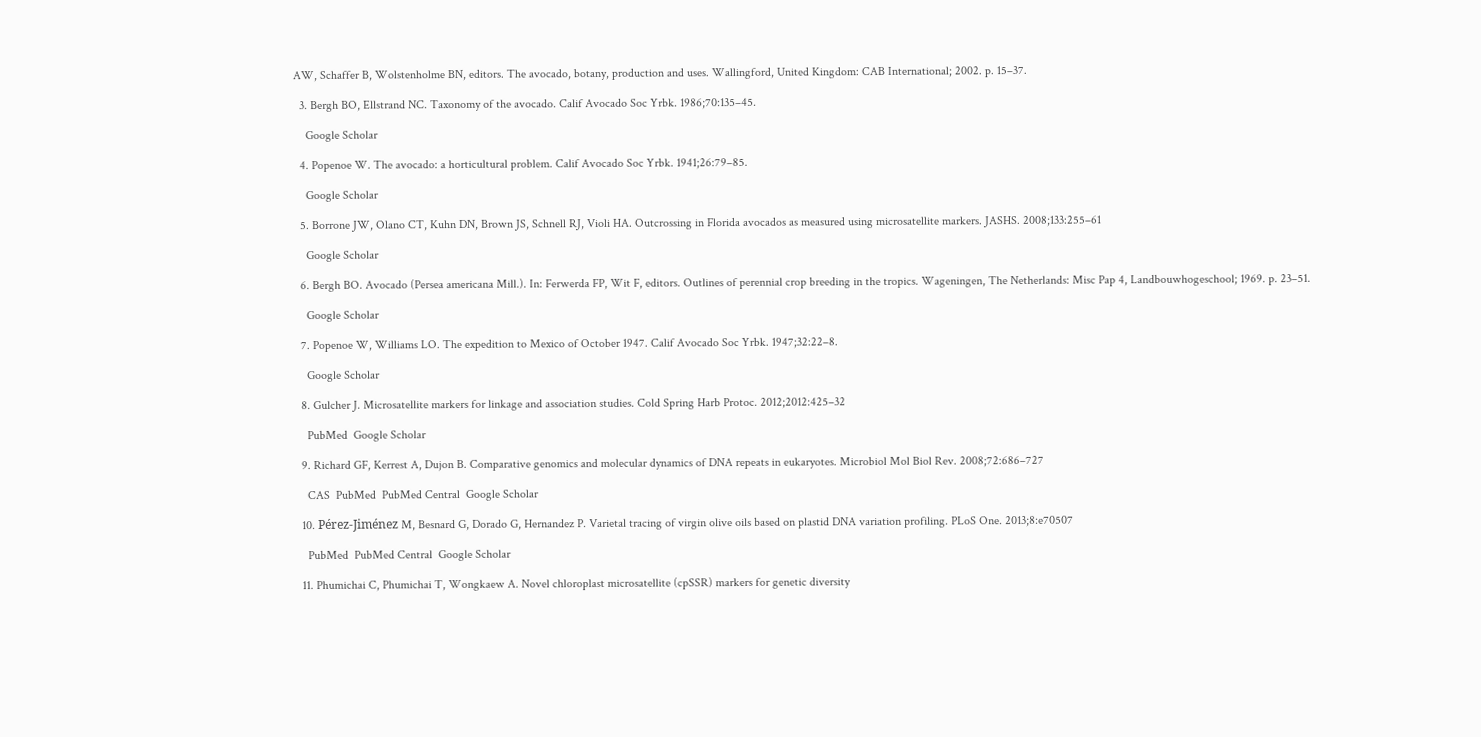AW, Schaffer B, Wolstenholme BN, editors. The avocado, botany, production and uses. Wallingford, United Kingdom: CAB International; 2002. p. 15–37.

  3. Bergh BO, Ellstrand NC. Taxonomy of the avocado. Calif Avocado Soc Yrbk. 1986;70:135–45.

    Google Scholar

  4. Popenoe W. The avocado: a horticultural problem. Calif Avocado Soc Yrbk. 1941;26:79–85.

    Google Scholar

  5. Borrone JW, Olano CT, Kuhn DN, Brown JS, Schnell RJ, Violi HA. Outcrossing in Florida avocados as measured using microsatellite markers. JASHS. 2008;133:255–61

    Google Scholar

  6. Bergh BO. Avocado (Persea americana Mill.). In: Ferwerda FP, Wit F, editors. Outlines of perennial crop breeding in the tropics. Wageningen, The Netherlands: Misc Pap 4, Landbouwhogeschool; 1969. p. 23–51.

    Google Scholar

  7. Popenoe W, Williams LO. The expedition to Mexico of October 1947. Calif Avocado Soc Yrbk. 1947;32:22–8.

    Google Scholar

  8. Gulcher J. Microsatellite markers for linkage and association studies. Cold Spring Harb Protoc. 2012;2012:425–32

    PubMed  Google Scholar

  9. Richard GF, Kerrest A, Dujon B. Comparative genomics and molecular dynamics of DNA repeats in eukaryotes. Microbiol Mol Biol Rev. 2008;72:686–727

    CAS  PubMed  PubMed Central  Google Scholar

  10. Pérez-Jiménez M, Besnard G, Dorado G, Hernandez P. Varietal tracing of virgin olive oils based on plastid DNA variation profiling. PLoS One. 2013;8:e70507

    PubMed  PubMed Central  Google Scholar

  11. Phumichai C, Phumichai T, Wongkaew A. Novel chloroplast microsatellite (cpSSR) markers for genetic diversity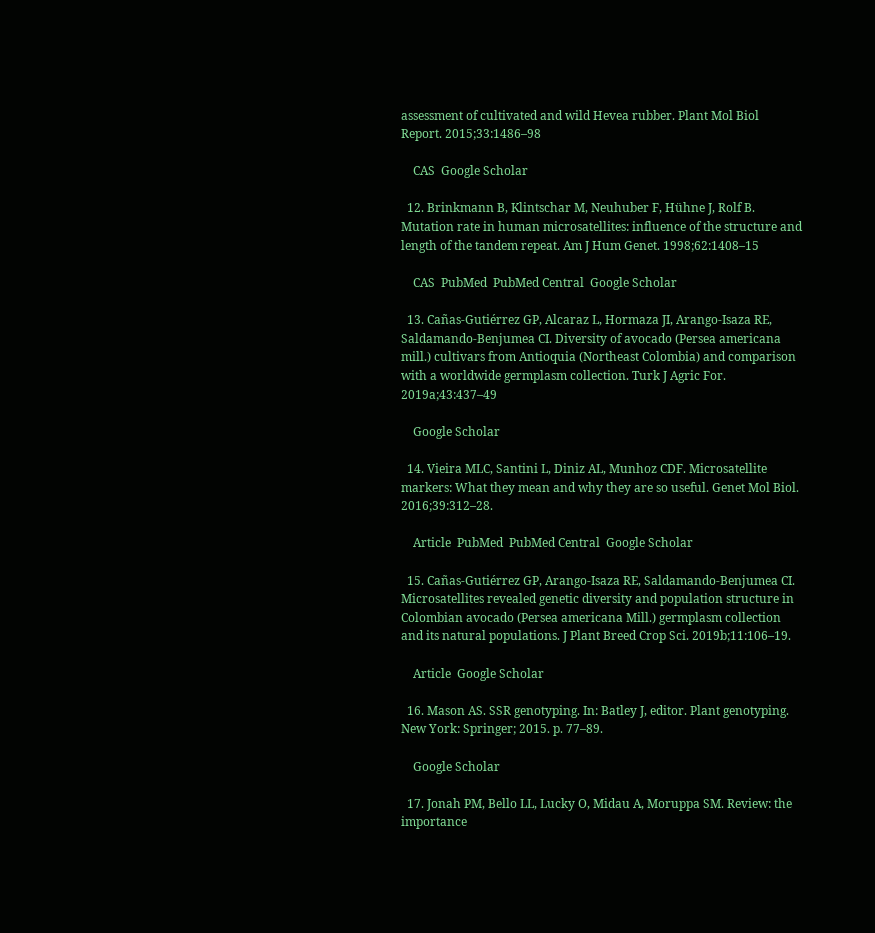assessment of cultivated and wild Hevea rubber. Plant Mol Biol Report. 2015;33:1486–98

    CAS  Google Scholar

  12. Brinkmann B, Klintschar M, Neuhuber F, Hühne J, Rolf B. Mutation rate in human microsatellites: influence of the structure and length of the tandem repeat. Am J Hum Genet. 1998;62:1408–15

    CAS  PubMed  PubMed Central  Google Scholar

  13. Cañas-Gutiérrez GP, Alcaraz L, Hormaza JI, Arango-Isaza RE, Saldamando-Benjumea CI. Diversity of avocado (Persea americana mill.) cultivars from Antioquia (Northeast Colombia) and comparison with a worldwide germplasm collection. Turk J Agric For. 2019a;43:437–49

    Google Scholar

  14. Vieira MLC, Santini L, Diniz AL, Munhoz CDF. Microsatellite markers: What they mean and why they are so useful. Genet Mol Biol. 2016;39:312–28.

    Article  PubMed  PubMed Central  Google Scholar

  15. Cañas-Gutiérrez GP, Arango-Isaza RE, Saldamando-Benjumea CI. Microsatellites revealed genetic diversity and population structure in Colombian avocado (Persea americana Mill.) germplasm collection and its natural populations. J Plant Breed Crop Sci. 2019b;11:106–19.

    Article  Google Scholar

  16. Mason AS. SSR genotyping. In: Batley J, editor. Plant genotyping. New York: Springer; 2015. p. 77–89.

    Google Scholar

  17. Jonah PM, Bello LL, Lucky O, Midau A, Moruppa SM. Review: the importance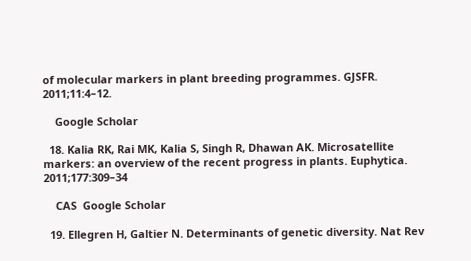of molecular markers in plant breeding programmes. GJSFR. 2011;11:4–12.

    Google Scholar

  18. Kalia RK, Rai MK, Kalia S, Singh R, Dhawan AK. Microsatellite markers: an overview of the recent progress in plants. Euphytica. 2011;177:309–34

    CAS  Google Scholar

  19. Ellegren H, Galtier N. Determinants of genetic diversity. Nat Rev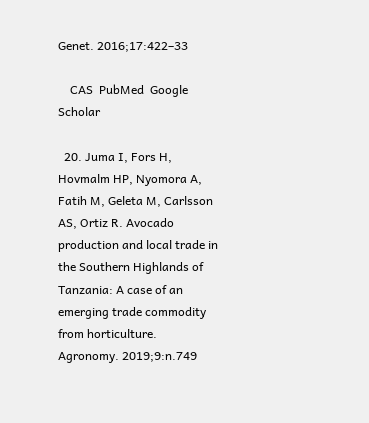Genet. 2016;17:422–33

    CAS  PubMed  Google Scholar

  20. Juma I, Fors H, Hovmalm HP, Nyomora A, Fatih M, Geleta M, Carlsson AS, Ortiz R. Avocado production and local trade in the Southern Highlands of Tanzania: A case of an emerging trade commodity from horticulture. Agronomy. 2019;9:n.749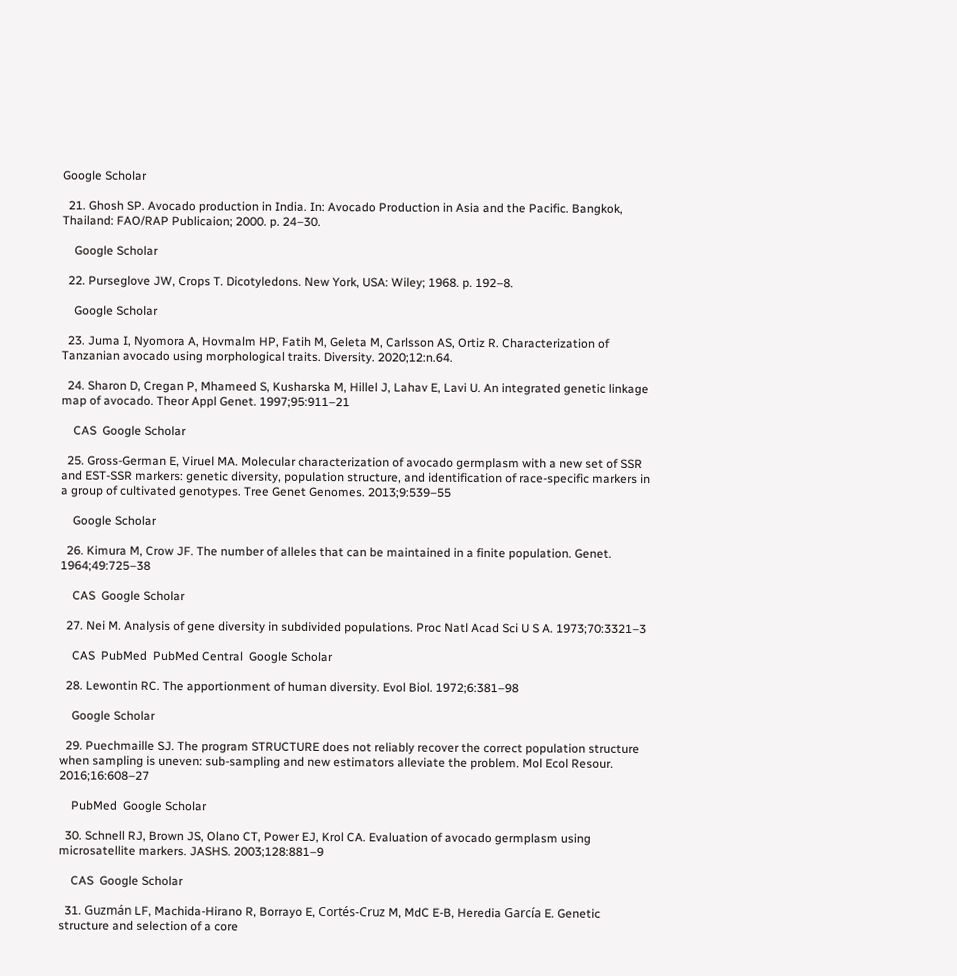Google Scholar

  21. Ghosh SP. Avocado production in India. In: Avocado Production in Asia and the Pacific. Bangkok, Thailand: FAO/RAP Publicaion; 2000. p. 24–30.

    Google Scholar

  22. Purseglove JW, Crops T. Dicotyledons. New York, USA: Wiley; 1968. p. 192–8.

    Google Scholar

  23. Juma I, Nyomora A, Hovmalm HP, Fatih M, Geleta M, Carlsson AS, Ortiz R. Characterization of Tanzanian avocado using morphological traits. Diversity. 2020;12:n.64.

  24. Sharon D, Cregan P, Mhameed S, Kusharska M, Hillel J, Lahav E, Lavi U. An integrated genetic linkage map of avocado. Theor Appl Genet. 1997;95:911–21

    CAS  Google Scholar

  25. Gross-German E, Viruel MA. Molecular characterization of avocado germplasm with a new set of SSR and EST-SSR markers: genetic diversity, population structure, and identification of race-specific markers in a group of cultivated genotypes. Tree Genet Genomes. 2013;9:539–55

    Google Scholar

  26. Kimura M, Crow JF. The number of alleles that can be maintained in a finite population. Genet. 1964;49:725–38

    CAS  Google Scholar

  27. Nei M. Analysis of gene diversity in subdivided populations. Proc Natl Acad Sci U S A. 1973;70:3321–3

    CAS  PubMed  PubMed Central  Google Scholar

  28. Lewontin RC. The apportionment of human diversity. Evol Biol. 1972;6:381–98

    Google Scholar

  29. Puechmaille SJ. The program STRUCTURE does not reliably recover the correct population structure when sampling is uneven: sub-sampling and new estimators alleviate the problem. Mol Ecol Resour. 2016;16:608–27

    PubMed  Google Scholar

  30. Schnell RJ, Brown JS, Olano CT, Power EJ, Krol CA. Evaluation of avocado germplasm using microsatellite markers. JASHS. 2003;128:881–9

    CAS  Google Scholar

  31. Guzmán LF, Machida-Hirano R, Borrayo E, Cortés-Cruz M, MdC E-B, Heredia García E. Genetic structure and selection of a core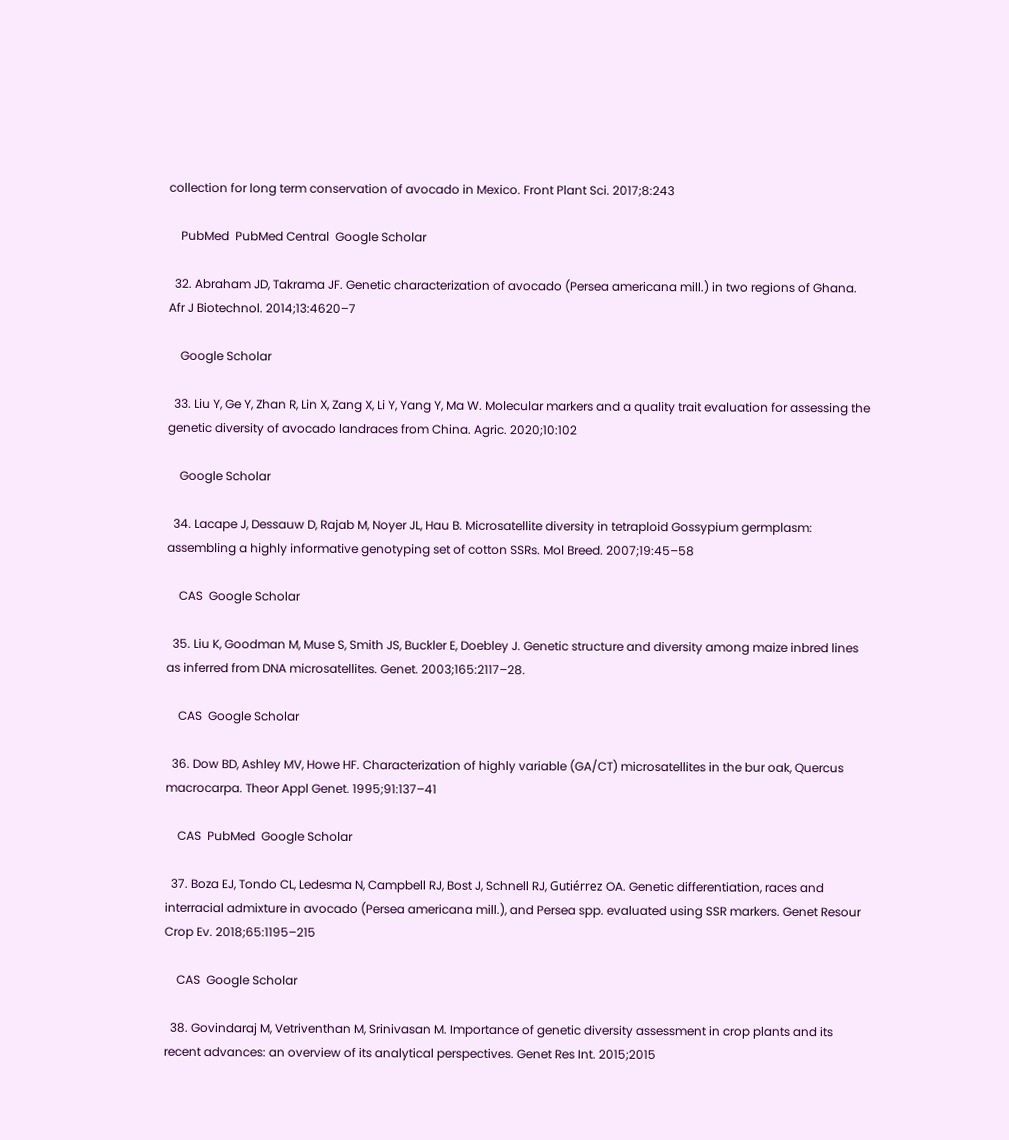collection for long term conservation of avocado in Mexico. Front Plant Sci. 2017;8:243

    PubMed  PubMed Central  Google Scholar

  32. Abraham JD, Takrama JF. Genetic characterization of avocado (Persea americana mill.) in two regions of Ghana. Afr J Biotechnol. 2014;13:4620–7

    Google Scholar

  33. Liu Y, Ge Y, Zhan R, Lin X, Zang X, Li Y, Yang Y, Ma W. Molecular markers and a quality trait evaluation for assessing the genetic diversity of avocado landraces from China. Agric. 2020;10:102

    Google Scholar

  34. Lacape J, Dessauw D, Rajab M, Noyer JL, Hau B. Microsatellite diversity in tetraploid Gossypium germplasm: assembling a highly informative genotyping set of cotton SSRs. Mol Breed. 2007;19:45–58

    CAS  Google Scholar

  35. Liu K, Goodman M, Muse S, Smith JS, Buckler E, Doebley J. Genetic structure and diversity among maize inbred lines as inferred from DNA microsatellites. Genet. 2003;165:2117–28.

    CAS  Google Scholar

  36. Dow BD, Ashley MV, Howe HF. Characterization of highly variable (GA/CT) microsatellites in the bur oak, Quercus macrocarpa. Theor Appl Genet. 1995;91:137–41

    CAS  PubMed  Google Scholar

  37. Boza EJ, Tondo CL, Ledesma N, Campbell RJ, Bost J, Schnell RJ, Gutiérrez OA. Genetic differentiation, races and interracial admixture in avocado (Persea americana mill.), and Persea spp. evaluated using SSR markers. Genet Resour Crop Ev. 2018;65:1195–215

    CAS  Google Scholar

  38. Govindaraj M, Vetriventhan M, Srinivasan M. Importance of genetic diversity assessment in crop plants and its recent advances: an overview of its analytical perspectives. Genet Res Int. 2015;2015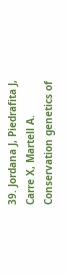39. Jordana J, Piedrafita J, Carre X, Martell A. Conservation genetics of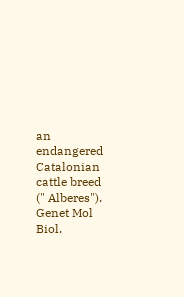an endangered Catalonian cattle breed (" Alberes"). Genet Mol Biol.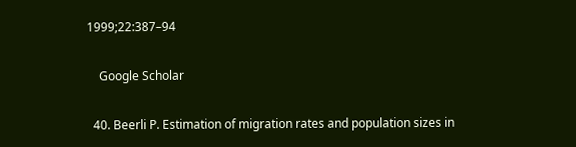1999;22:387–94

    Google Scholar

  40. Beerli P. Estimation of migration rates and population sizes in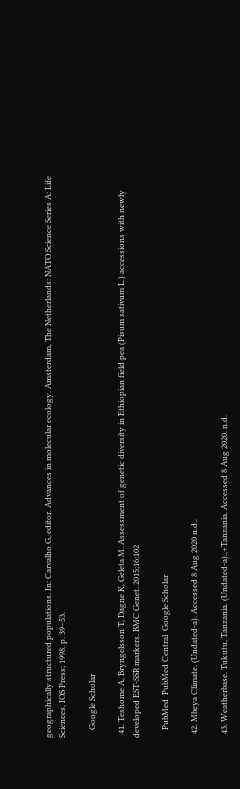geographically structured populations. In: Carvalho G, editor. Advances in molecular ecology. Amsterdam, The Netherlands: NATO Science Series A: Life Sciences, IOS Press; 1998. p. 39–53.

    Google Scholar

  41. Teshome A, Bryngelsson T, Dagne K, Geleta M. Assessment of genetic diversity in Ethiopian field pea (Pisum sativum L.) accessions with newly developed EST-SSR markers. BMC Genet. 2015;16:102

    PubMed  PubMed Central  Google Scholar

  42. Mbeya Climate. (Undated-a). Accessed 8 Aug 2020 n.d..

  43. Weatherbase. Tukutu, Tanzania. (Undated-a).,+Tanzania. Accessed 8 Aug 2020. n.d.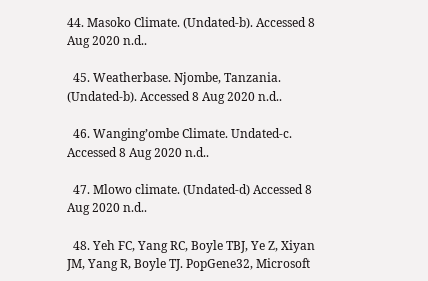44. Masoko Climate. (Undated-b). Accessed 8 Aug 2020 n.d..

  45. Weatherbase. Njombe, Tanzania. (Undated-b). Accessed 8 Aug 2020 n.d..

  46. Wanging’ombe Climate. Undated-c. Accessed 8 Aug 2020 n.d..

  47. Mlowo climate. (Undated-d) Accessed 8 Aug 2020 n.d..

  48. Yeh FC, Yang RC, Boyle TBJ, Ye Z, Xiyan JM, Yang R, Boyle TJ. PopGene32, Microsoft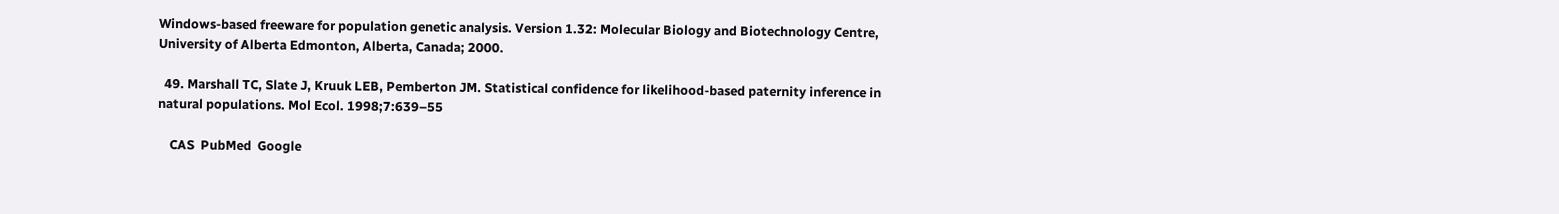Windows-based freeware for population genetic analysis. Version 1.32: Molecular Biology and Biotechnology Centre, University of Alberta Edmonton, Alberta, Canada; 2000.

  49. Marshall TC, Slate J, Kruuk LEB, Pemberton JM. Statistical confidence for likelihood-based paternity inference in natural populations. Mol Ecol. 1998;7:639–55

    CAS  PubMed  Google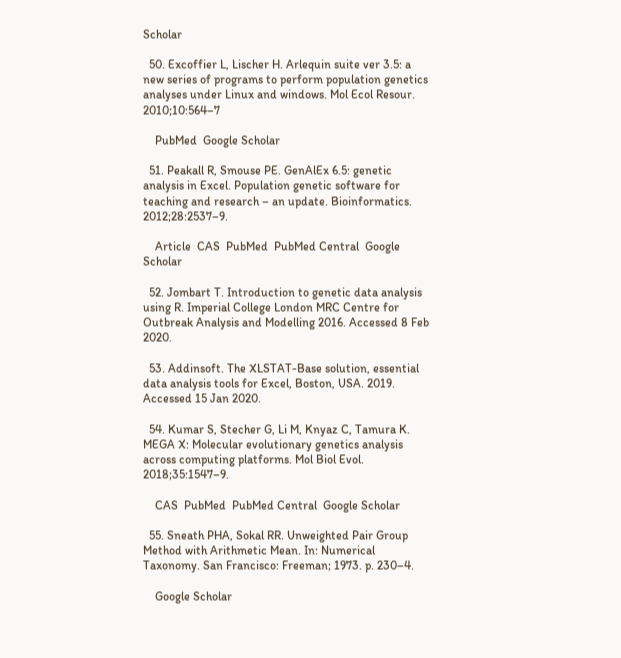Scholar

  50. Excoffier L, Lischer H. Arlequin suite ver 3.5: a new series of programs to perform population genetics analyses under Linux and windows. Mol Ecol Resour. 2010;10:564–7

    PubMed  Google Scholar

  51. Peakall R, Smouse PE. GenAlEx 6.5: genetic analysis in Excel. Population genetic software for teaching and research – an update. Bioinformatics. 2012;28:2537–9.

    Article  CAS  PubMed  PubMed Central  Google Scholar

  52. Jombart T. Introduction to genetic data analysis using R. Imperial College London MRC Centre for Outbreak Analysis and Modelling 2016. Accessed 8 Feb 2020.

  53. Addinsoft. The XLSTAT-Base solution, essential data analysis tools for Excel, Boston, USA. 2019. Accessed 15 Jan 2020.

  54. Kumar S, Stecher G, Li M, Knyaz C, Tamura K. MEGA X: Molecular evolutionary genetics analysis across computing platforms. Mol Biol Evol. 2018;35:1547–9.

    CAS  PubMed  PubMed Central  Google Scholar

  55. Sneath PHA, Sokal RR. Unweighted Pair Group Method with Arithmetic Mean. In: Numerical Taxonomy. San Francisco: Freeman; 1973. p. 230–4.

    Google Scholar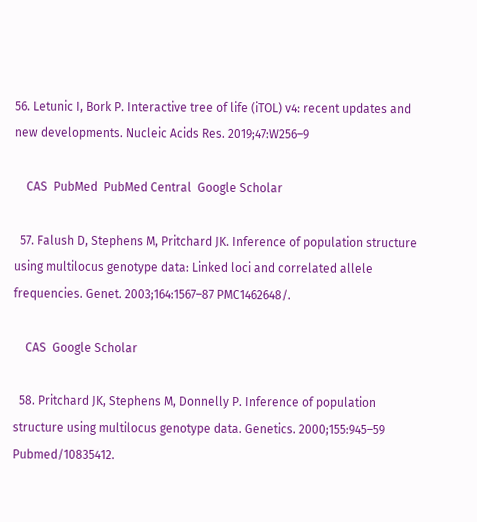56. Letunic I, Bork P. Interactive tree of life (iTOL) v4: recent updates and new developments. Nucleic Acids Res. 2019;47:W256–9

    CAS  PubMed  PubMed Central  Google Scholar

  57. Falush D, Stephens M, Pritchard JK. Inference of population structure using multilocus genotype data: Linked loci and correlated allele frequencies. Genet. 2003;164:1567–87 PMC1462648/.

    CAS  Google Scholar

  58. Pritchard JK, Stephens M, Donnelly P. Inference of population structure using multilocus genotype data. Genetics. 2000;155:945–59 Pubmed/10835412.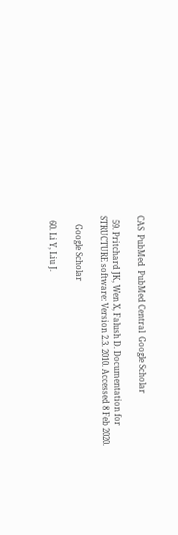CAS  PubMed  PubMed Central  Google Scholar

  59. Pritchard JK, Wen X, Falush D. Documentation for STRUCTURE software: Version 2.3. 2010. Accessed 8 Feb 2020.

    Google Scholar

  60. Li Y, Liu J.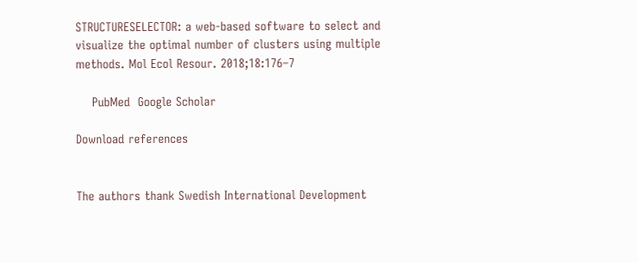STRUCTURESELECTOR: a web-based software to select and visualize the optimal number of clusters using multiple methods. Mol Ecol Resour. 2018;18:176–7

    PubMed  Google Scholar

Download references


The authors thank Swedish International Development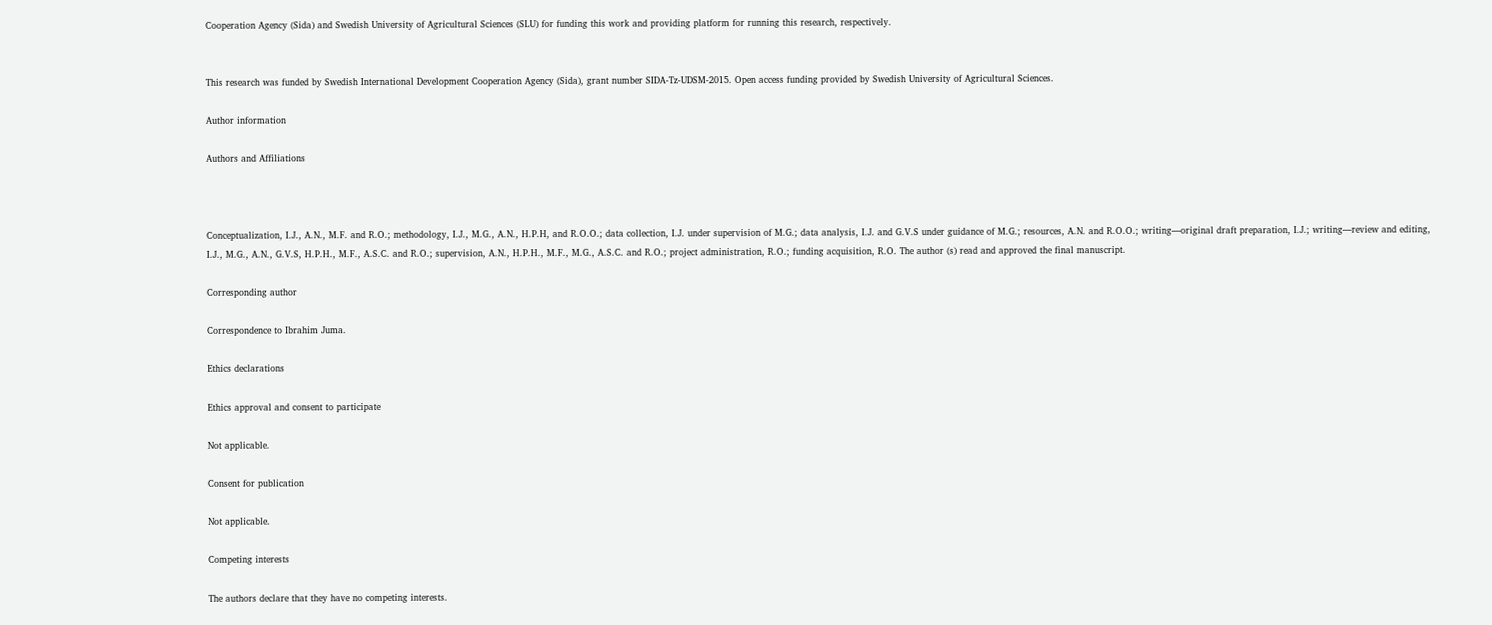Cooperation Agency (Sida) and Swedish University of Agricultural Sciences (SLU) for funding this work and providing platform for running this research, respectively.


This research was funded by Swedish International Development Cooperation Agency (Sida), grant number SIDA-Tz-UDSM-2015. Open access funding provided by Swedish University of Agricultural Sciences.

Author information

Authors and Affiliations



Conceptualization, I.J., A.N., M.F. and R.O.; methodology, I.J., M.G., A.N., H.P.H, and R.O.O.; data collection, I.J. under supervision of M.G.; data analysis, I.J. and G.V.S under guidance of M.G.; resources, A.N. and R.O.O.; writing—original draft preparation, I.J.; writing—review and editing, I.J., M.G., A.N., G.V.S, H.P.H., M.F., A.S.C. and R.O.; supervision, A.N., H.P.H., M.F., M.G., A.S.C. and R.O.; project administration, R.O.; funding acquisition, R.O. The author (s) read and approved the final manuscript.

Corresponding author

Correspondence to Ibrahim Juma.

Ethics declarations

Ethics approval and consent to participate

Not applicable.

Consent for publication

Not applicable.

Competing interests

The authors declare that they have no competing interests.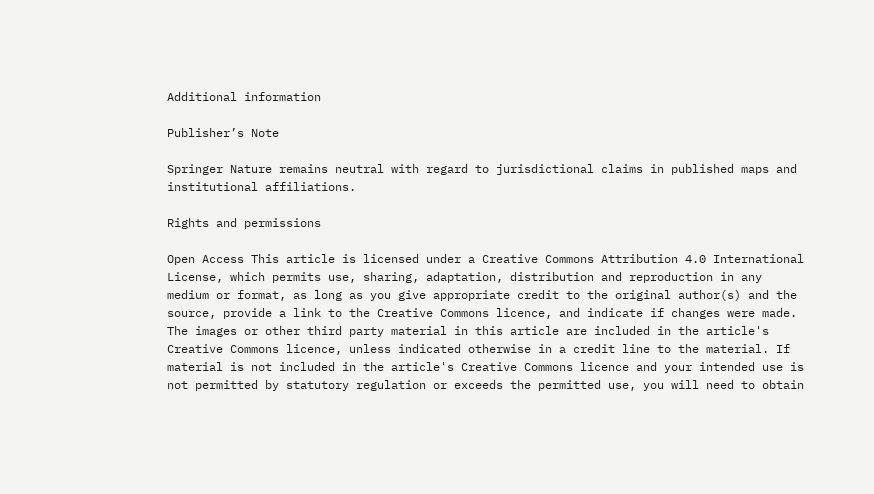Additional information

Publisher’s Note

Springer Nature remains neutral with regard to jurisdictional claims in published maps and institutional affiliations.

Rights and permissions

Open Access This article is licensed under a Creative Commons Attribution 4.0 International License, which permits use, sharing, adaptation, distribution and reproduction in any medium or format, as long as you give appropriate credit to the original author(s) and the source, provide a link to the Creative Commons licence, and indicate if changes were made. The images or other third party material in this article are included in the article's Creative Commons licence, unless indicated otherwise in a credit line to the material. If material is not included in the article's Creative Commons licence and your intended use is not permitted by statutory regulation or exceeds the permitted use, you will need to obtain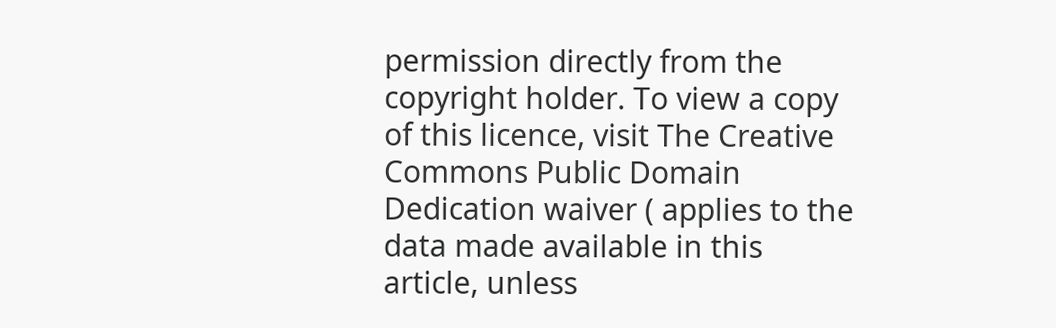permission directly from the copyright holder. To view a copy of this licence, visit The Creative Commons Public Domain Dedication waiver ( applies to the data made available in this article, unless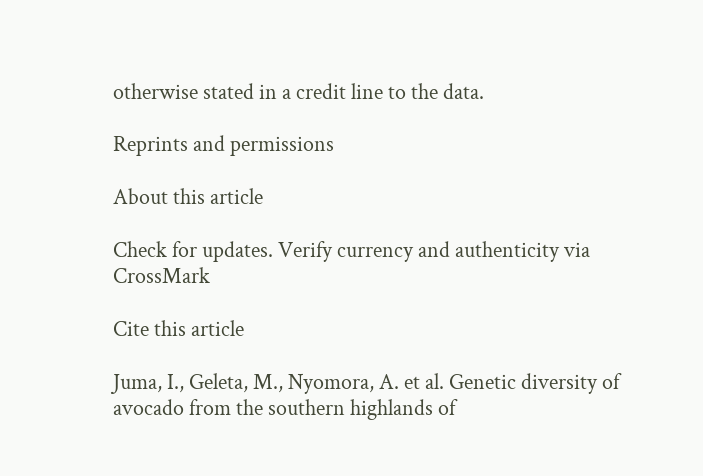otherwise stated in a credit line to the data.

Reprints and permissions

About this article

Check for updates. Verify currency and authenticity via CrossMark

Cite this article

Juma, I., Geleta, M., Nyomora, A. et al. Genetic diversity of avocado from the southern highlands of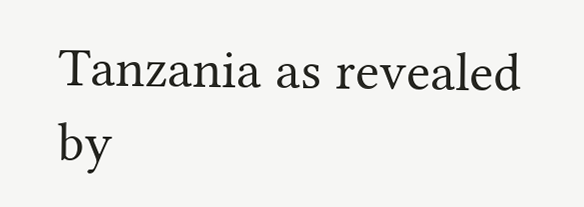Tanzania as revealed by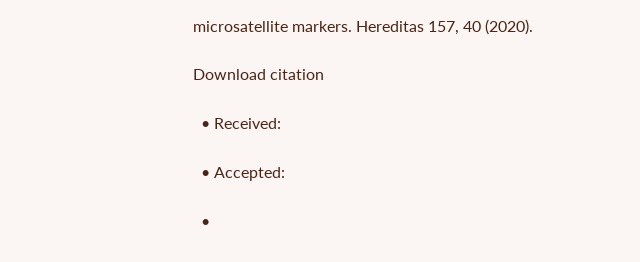microsatellite markers. Hereditas 157, 40 (2020).

Download citation

  • Received:

  • Accepted:

  •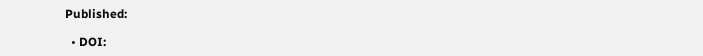Published:

  • DOI: